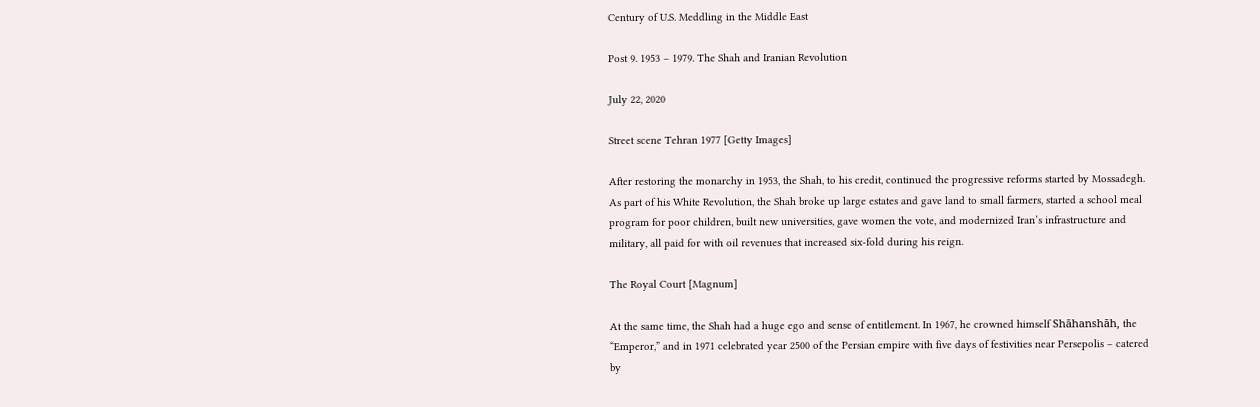Century of U.S. Meddling in the Middle East

Post 9. 1953 – 1979. The Shah and Iranian Revolution

July 22, 2020

Street scene Tehran 1977 [Getty Images]

After restoring the monarchy in 1953, the Shah, to his credit, continued the progressive reforms started by Mossadegh. As part of his White Revolution, the Shah broke up large estates and gave land to small farmers, started a school meal program for poor children, built new universities, gave women the vote, and modernized Iran’s infrastructure and military, all paid for with oil revenues that increased six-fold during his reign.

The Royal Court [Magnum]

At the same time, the Shah had a huge ego and sense of entitlement. In 1967, he crowned himself Shāhanshāh, the “Emperor,” and in 1971 celebrated year 2500 of the Persian empire with five days of festivities near Persepolis – catered by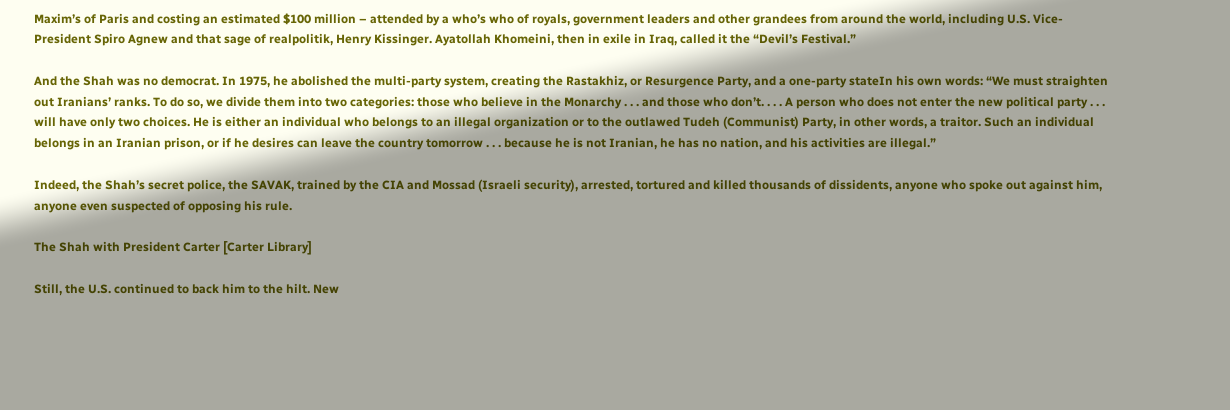Maxim’s of Paris and costing an estimated $100 million – attended by a who’s who of royals, government leaders and other grandees from around the world, including U.S. Vice-President Spiro Agnew and that sage of realpolitik, Henry Kissinger. Ayatollah Khomeini, then in exile in Iraq, called it the “Devil’s Festival.”

And the Shah was no democrat. In 1975, he abolished the multi-party system, creating the Rastakhiz, or Resurgence Party, and a one-party stateIn his own words: “We must straighten out Iranians’ ranks. To do so, we divide them into two categories: those who believe in the Monarchy . . . and those who don’t. . . . A person who does not enter the new political party . . . will have only two choices. He is either an individual who belongs to an illegal organization or to the outlawed Tudeh (Communist) Party, in other words, a traitor. Such an individual belongs in an Iranian prison, or if he desires can leave the country tomorrow . . . because he is not Iranian, he has no nation, and his activities are illegal.”

Indeed, the Shah’s secret police, the SAVAK, trained by the CIA and Mossad (Israeli security), arrested, tortured and killed thousands of dissidents, anyone who spoke out against him, anyone even suspected of opposing his rule.

The Shah with President Carter [Carter Library]

Still, the U.S. continued to back him to the hilt. New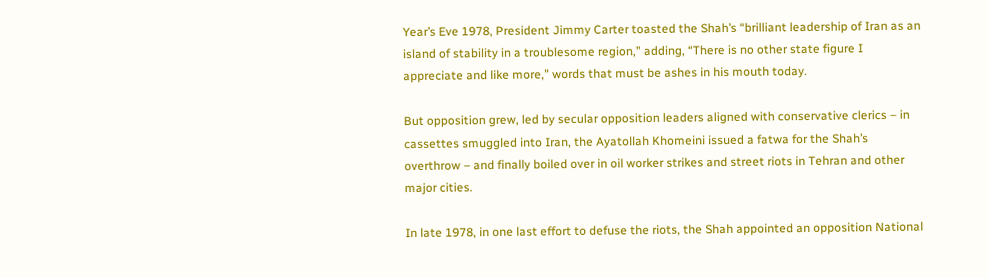Year’s Eve 1978, President Jimmy Carter toasted the Shah’s “brilliant leadership of Iran as an island of stability in a troublesome region,” adding, “There is no other state figure I appreciate and like more,” words that must be ashes in his mouth today.

But opposition grew, led by secular opposition leaders aligned with conservative clerics – in cassettes smuggled into Iran, the Ayatollah Khomeini issued a fatwa for the Shah’s overthrow – and finally boiled over in oil worker strikes and street riots in Tehran and other major cities.

In late 1978, in one last effort to defuse the riots, the Shah appointed an opposition National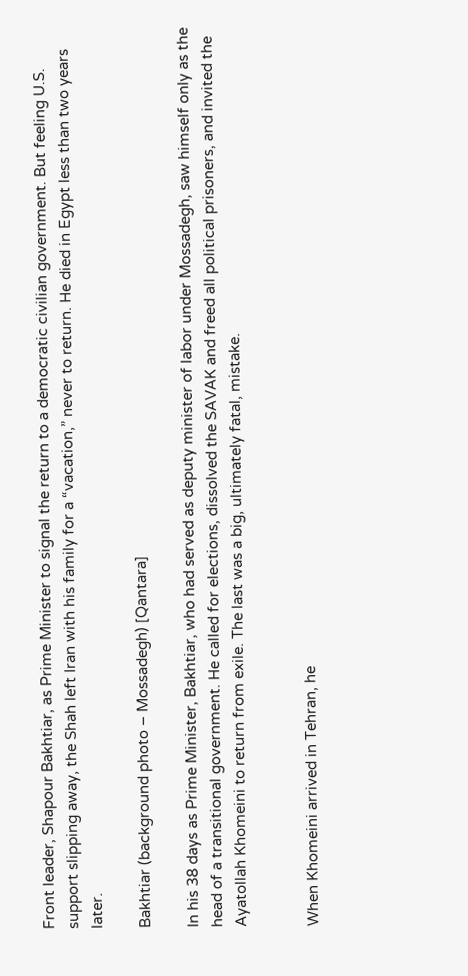Front leader, Shapour Bakhtiar, as Prime Minister to signal the return to a democratic civilian government. But feeling U.S. support slipping away, the Shah left Iran with his family for a “vacation,” never to return. He died in Egypt less than two years later.

Bakhtiar (background photo – Mossadegh) [Qantara]

In his 38 days as Prime Minister, Bakhtiar, who had served as deputy minister of labor under Mossadegh, saw himself only as the head of a transitional government. He called for elections, dissolved the SAVAK and freed all political prisoners, and invited the Ayatollah Khomeini to return from exile. The last was a big, ultimately fatal, mistake.


When Khomeini arrived in Tehran, he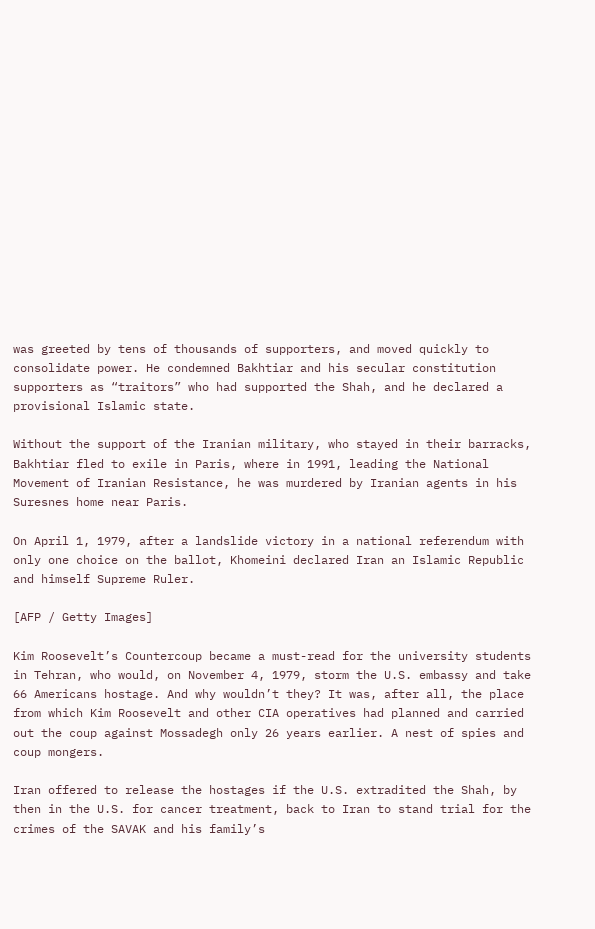was greeted by tens of thousands of supporters, and moved quickly to consolidate power. He condemned Bakhtiar and his secular constitution supporters as “traitors” who had supported the Shah, and he declared a provisional Islamic state.

Without the support of the Iranian military, who stayed in their barracks, Bakhtiar fled to exile in Paris, where in 1991, leading the National Movement of Iranian Resistance, he was murdered by Iranian agents in his Suresnes home near Paris.

On April 1, 1979, after a landslide victory in a national referendum with only one choice on the ballot, Khomeini declared Iran an Islamic Republic and himself Supreme Ruler.

[AFP / Getty Images]

Kim Roosevelt’s Countercoup became a must-read for the university students in Tehran, who would, on November 4, 1979, storm the U.S. embassy and take 66 Americans hostage. And why wouldn’t they? It was, after all, the place from which Kim Roosevelt and other CIA operatives had planned and carried out the coup against Mossadegh only 26 years earlier. A nest of spies and coup mongers.

Iran offered to release the hostages if the U.S. extradited the Shah, by then in the U.S. for cancer treatment, back to Iran to stand trial for the crimes of the SAVAK and his family’s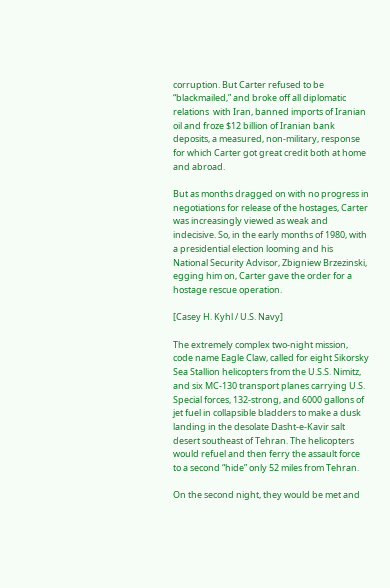corruption. But Carter refused to be “blackmailed,” and broke off all diplomatic relations  with Iran, banned imports of Iranian oil and froze $12 billion of Iranian bank deposits, a measured, non-military, response for which Carter got great credit both at home and abroad.

But as months dragged on with no progress in negotiations for release of the hostages, Carter was increasingly viewed as weak and indecisive. So, in the early months of 1980, with a presidential election looming and his National Security Advisor, Zbigniew Brzezinski, egging him on, Carter gave the order for a hostage rescue operation.

[Casey H. Kyhl / U.S. Navy]

The extremely complex two-night mission, code name Eagle Claw, called for eight Sikorsky Sea Stallion helicopters from the U.S.S. Nimitz, and six MC-130 transport planes carrying U.S. Special forces, 132-strong, and 6000 gallons of jet fuel in collapsible bladders to make a dusk landing in the desolate Dasht-e-Kavir salt desert southeast of Tehran. The helicopters  would refuel and then ferry the assault force to a second “hide” only 52 miles from Tehran.

On the second night, they would be met and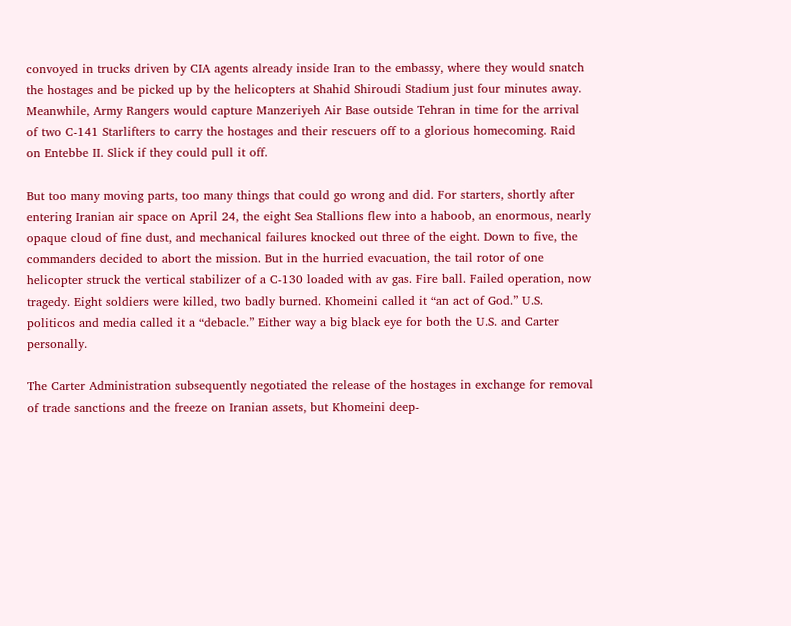convoyed in trucks driven by CIA agents already inside Iran to the embassy, where they would snatch the hostages and be picked up by the helicopters at Shahid Shiroudi Stadium just four minutes away. Meanwhile, Army Rangers would capture Manzeriyeh Air Base outside Tehran in time for the arrival of two C-141 Starlifters to carry the hostages and their rescuers off to a glorious homecoming. Raid on Entebbe II. Slick if they could pull it off.

But too many moving parts, too many things that could go wrong and did. For starters, shortly after entering Iranian air space on April 24, the eight Sea Stallions flew into a haboob, an enormous, nearly opaque cloud of fine dust, and mechanical failures knocked out three of the eight. Down to five, the commanders decided to abort the mission. But in the hurried evacuation, the tail rotor of one helicopter struck the vertical stabilizer of a C-130 loaded with av gas. Fire ball. Failed operation, now tragedy. Eight soldiers were killed, two badly burned. Khomeini called it “an act of God.” U.S. politicos and media called it a “debacle.” Either way a big black eye for both the U.S. and Carter personally.

The Carter Administration subsequently negotiated the release of the hostages in exchange for removal of trade sanctions and the freeze on Iranian assets, but Khomeini deep-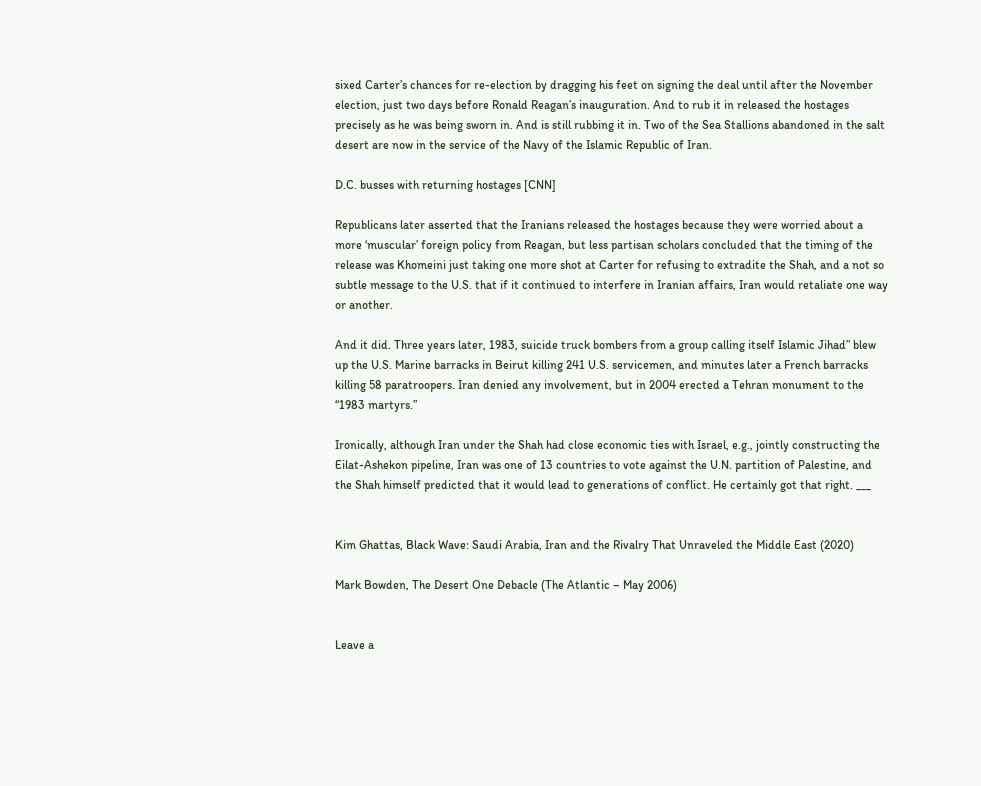sixed Carter’s chances for re-election by dragging his feet on signing the deal until after the November election, just two days before Ronald Reagan’s inauguration. And to rub it in released the hostages precisely as he was being sworn in. And is still rubbing it in. Two of the Sea Stallions abandoned in the salt desert are now in the service of the Navy of the Islamic Republic of Iran.

D.C. busses with returning hostages [CNN]

Republicans later asserted that the Iranians released the hostages because they were worried about a more ‘muscular’ foreign policy from Reagan, but less partisan scholars concluded that the timing of the release was Khomeini just taking one more shot at Carter for refusing to extradite the Shah, and a not so subtle message to the U.S. that if it continued to interfere in Iranian affairs, Iran would retaliate one way or another.

And it did. Three years later, 1983, suicide truck bombers from a group calling itself Islamic Jihad” blew up the U.S. Marine barracks in Beirut killing 241 U.S. servicemen, and minutes later a French barracks killing 58 paratroopers. Iran denied any involvement, but in 2004 erected a Tehran monument to the “1983 martyrs.”

Ironically, although Iran under the Shah had close economic ties with Israel, e.g., jointly constructing the Eilat-Ashekon pipeline, Iran was one of 13 countries to vote against the U.N. partition of Palestine, and the Shah himself predicted that it would lead to generations of conflict. He certainly got that right. ___


Kim Ghattas, Black Wave: Saudi Arabia, Iran and the Rivalry That Unraveled the Middle East (2020)

Mark Bowden, The Desert One Debacle (The Atlantic – May 2006)


Leave a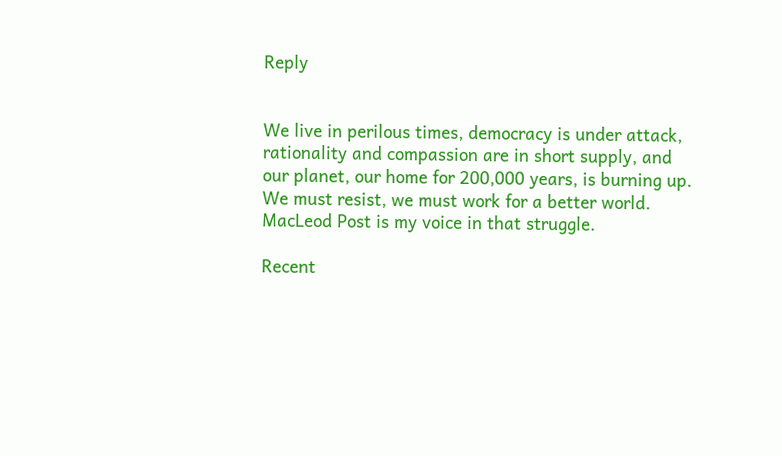Reply


We live in perilous times, democracy is under attack, rationality and compassion are in short supply, and our planet, our home for 200,000 years, is burning up. We must resist, we must work for a better world. MacLeod Post is my voice in that struggle.

Recent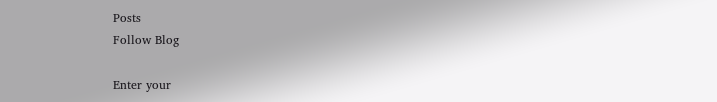Posts
Follow Blog

Enter your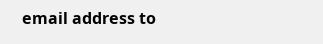email address to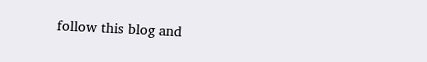follow this blog and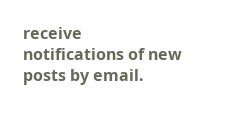receive notifications of new posts by email.